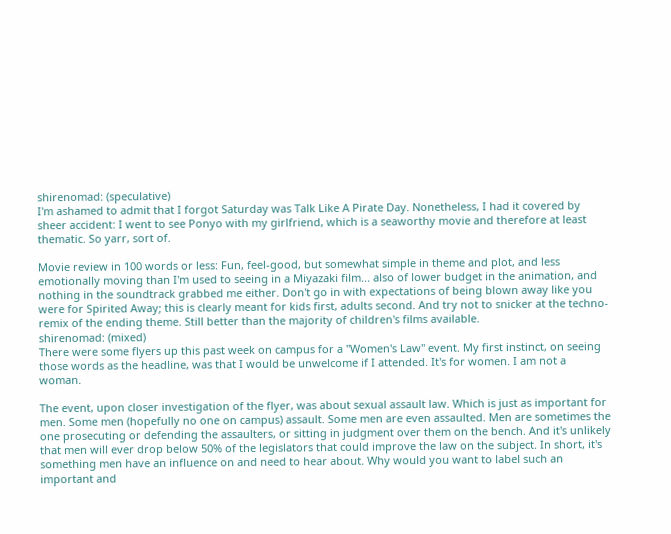shirenomad: (speculative)
I'm ashamed to admit that I forgot Saturday was Talk Like A Pirate Day. Nonetheless, I had it covered by sheer accident: I went to see Ponyo with my girlfriend, which is a seaworthy movie and therefore at least thematic. So yarr, sort of.

Movie review in 100 words or less: Fun, feel-good, but somewhat simple in theme and plot, and less emotionally moving than I'm used to seeing in a Miyazaki film... also of lower budget in the animation, and nothing in the soundtrack grabbed me either. Don't go in with expectations of being blown away like you were for Spirited Away; this is clearly meant for kids first, adults second. And try not to snicker at the techno-remix of the ending theme. Still better than the majority of children's films available.
shirenomad: (mixed)
There were some flyers up this past week on campus for a "Women's Law" event. My first instinct, on seeing those words as the headline, was that I would be unwelcome if I attended. It's for women. I am not a woman.

The event, upon closer investigation of the flyer, was about sexual assault law. Which is just as important for men. Some men (hopefully no one on campus) assault. Some men are even assaulted. Men are sometimes the one prosecuting or defending the assaulters, or sitting in judgment over them on the bench. And it's unlikely that men will ever drop below 50% of the legislators that could improve the law on the subject. In short, it's something men have an influence on and need to hear about. Why would you want to label such an important and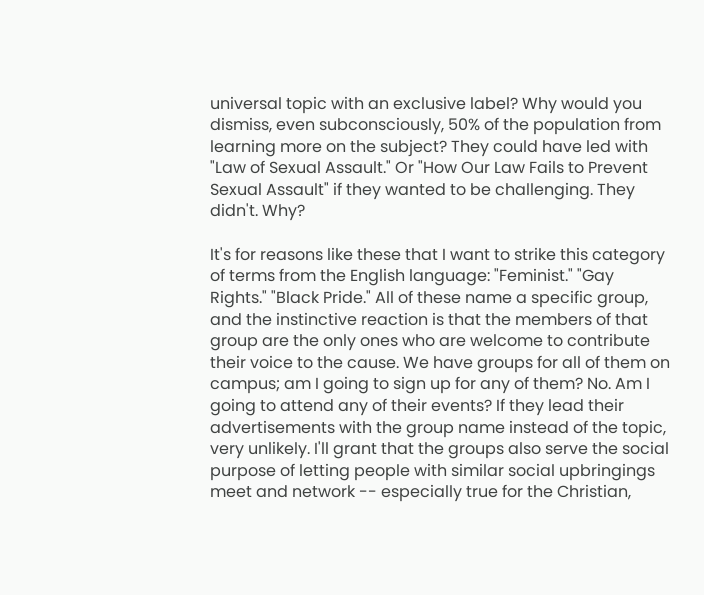universal topic with an exclusive label? Why would you dismiss, even subconsciously, 50% of the population from learning more on the subject? They could have led with "Law of Sexual Assault." Or "How Our Law Fails to Prevent Sexual Assault" if they wanted to be challenging. They didn't. Why?

It's for reasons like these that I want to strike this category of terms from the English language: "Feminist." "Gay Rights." "Black Pride." All of these name a specific group, and the instinctive reaction is that the members of that group are the only ones who are welcome to contribute their voice to the cause. We have groups for all of them on campus; am I going to sign up for any of them? No. Am I going to attend any of their events? If they lead their advertisements with the group name instead of the topic, very unlikely. I'll grant that the groups also serve the social purpose of letting people with similar social upbringings meet and network -- especially true for the Christian,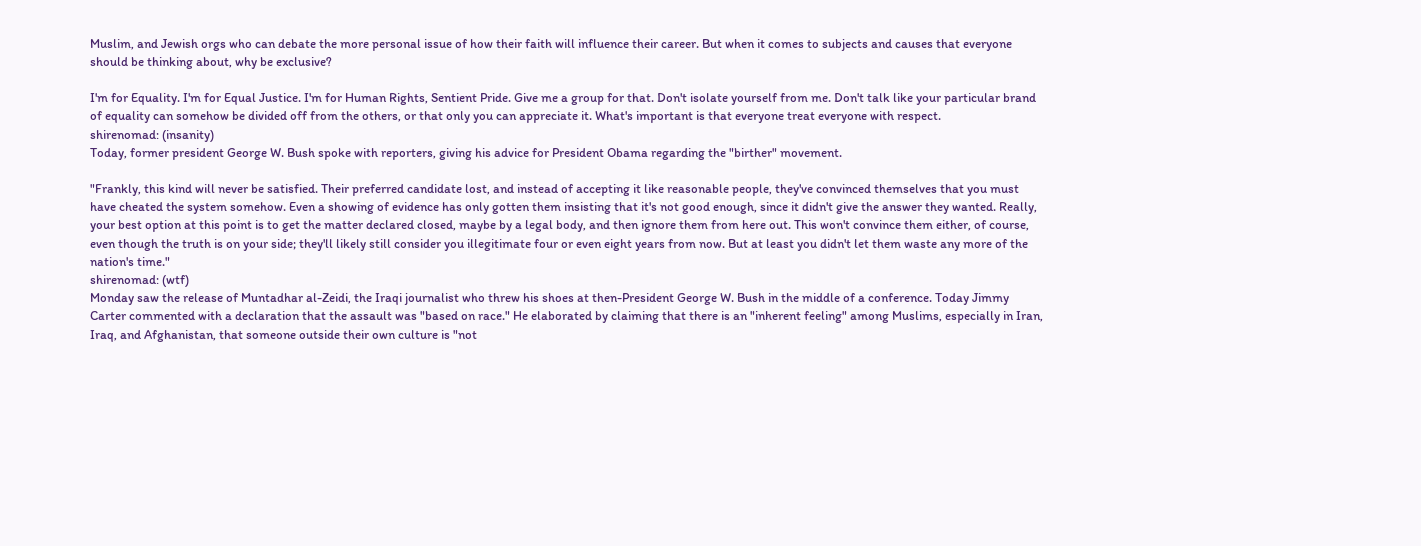Muslim, and Jewish orgs who can debate the more personal issue of how their faith will influence their career. But when it comes to subjects and causes that everyone should be thinking about, why be exclusive?

I'm for Equality. I'm for Equal Justice. I'm for Human Rights, Sentient Pride. Give me a group for that. Don't isolate yourself from me. Don't talk like your particular brand of equality can somehow be divided off from the others, or that only you can appreciate it. What's important is that everyone treat everyone with respect.
shirenomad: (insanity)
Today, former president George W. Bush spoke with reporters, giving his advice for President Obama regarding the "birther" movement.

"Frankly, this kind will never be satisfied. Their preferred candidate lost, and instead of accepting it like reasonable people, they've convinced themselves that you must have cheated the system somehow. Even a showing of evidence has only gotten them insisting that it's not good enough, since it didn't give the answer they wanted. Really, your best option at this point is to get the matter declared closed, maybe by a legal body, and then ignore them from here out. This won't convince them either, of course, even though the truth is on your side; they'll likely still consider you illegitimate four or even eight years from now. But at least you didn't let them waste any more of the nation's time."
shirenomad: (wtf)
Monday saw the release of Muntadhar al-Zeidi, the Iraqi journalist who threw his shoes at then-President George W. Bush in the middle of a conference. Today Jimmy Carter commented with a declaration that the assault was "based on race." He elaborated by claiming that there is an "inherent feeling" among Muslims, especially in Iran, Iraq, and Afghanistan, that someone outside their own culture is "not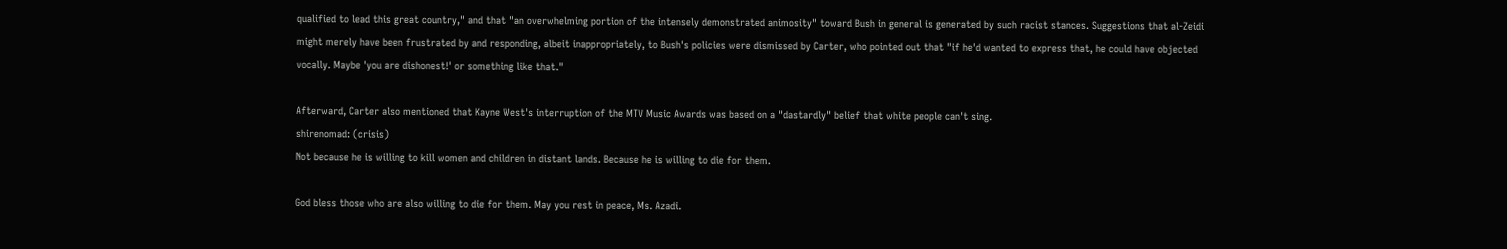qualified to lead this great country," and that "an overwhelming portion of the intensely demonstrated animosity" toward Bush in general is generated by such racist stances. Suggestions that al-Zeidi might merely have been frustrated by and responding, albeit inappropriately, to Bush's policies were dismissed by Carter, who pointed out that "if he'd wanted to express that, he could have objected vocally. Maybe 'you are dishonest!' or something like that."

Afterward, Carter also mentioned that Kayne West's interruption of the MTV Music Awards was based on a "dastardly" belief that white people can't sing.
shirenomad: (crisis)
Not because he is willing to kill women and children in distant lands. Because he is willing to die for them.

God bless those who are also willing to die for them. May you rest in peace, Ms. Azadi.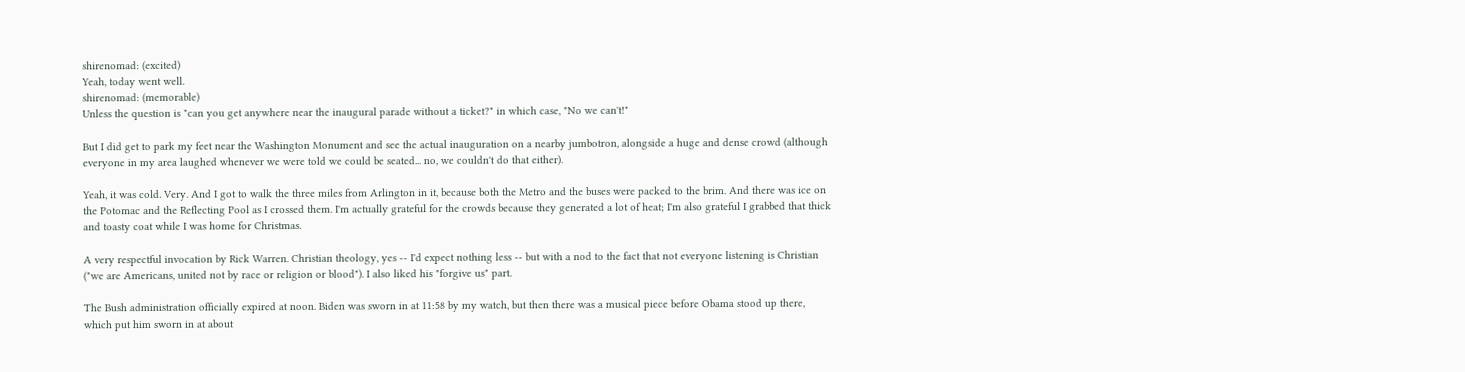shirenomad: (excited)
Yeah, today went well.
shirenomad: (memorable)
Unless the question is "can you get anywhere near the inaugural parade without a ticket?" in which case, "No we can't!"

But I did get to park my feet near the Washington Monument and see the actual inauguration on a nearby jumbotron, alongside a huge and dense crowd (although everyone in my area laughed whenever we were told we could be seated... no, we couldn't do that either).

Yeah, it was cold. Very. And I got to walk the three miles from Arlington in it, because both the Metro and the buses were packed to the brim. And there was ice on the Potomac and the Reflecting Pool as I crossed them. I'm actually grateful for the crowds because they generated a lot of heat; I'm also grateful I grabbed that thick and toasty coat while I was home for Christmas.

A very respectful invocation by Rick Warren. Christian theology, yes -- I'd expect nothing less -- but with a nod to the fact that not everyone listening is Christian ("we are Americans, united not by race or religion or blood"). I also liked his "forgive us" part.

The Bush administration officially expired at noon. Biden was sworn in at 11:58 by my watch, but then there was a musical piece before Obama stood up there, which put him sworn in at about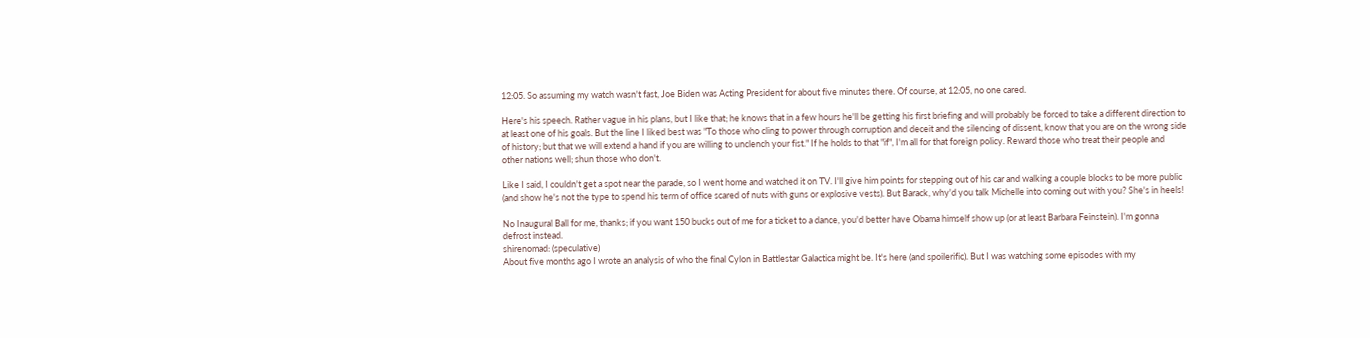12:05. So assuming my watch wasn't fast, Joe Biden was Acting President for about five minutes there. Of course, at 12:05, no one cared.

Here's his speech. Rather vague in his plans, but I like that; he knows that in a few hours he'll be getting his first briefing and will probably be forced to take a different direction to at least one of his goals. But the line I liked best was "To those who cling to power through corruption and deceit and the silencing of dissent, know that you are on the wrong side of history; but that we will extend a hand if you are willing to unclench your fist." If he holds to that "if", I'm all for that foreign policy. Reward those who treat their people and other nations well; shun those who don't.

Like I said, I couldn't get a spot near the parade, so I went home and watched it on TV. I'll give him points for stepping out of his car and walking a couple blocks to be more public (and show he's not the type to spend his term of office scared of nuts with guns or explosive vests). But Barack, why'd you talk Michelle into coming out with you? She's in heels!

No Inaugural Ball for me, thanks; if you want 150 bucks out of me for a ticket to a dance, you'd better have Obama himself show up (or at least Barbara Feinstein). I'm gonna defrost instead.
shirenomad: (speculative)
About five months ago I wrote an analysis of who the final Cylon in Battlestar Galactica might be. It's here (and spoilerific). But I was watching some episodes with my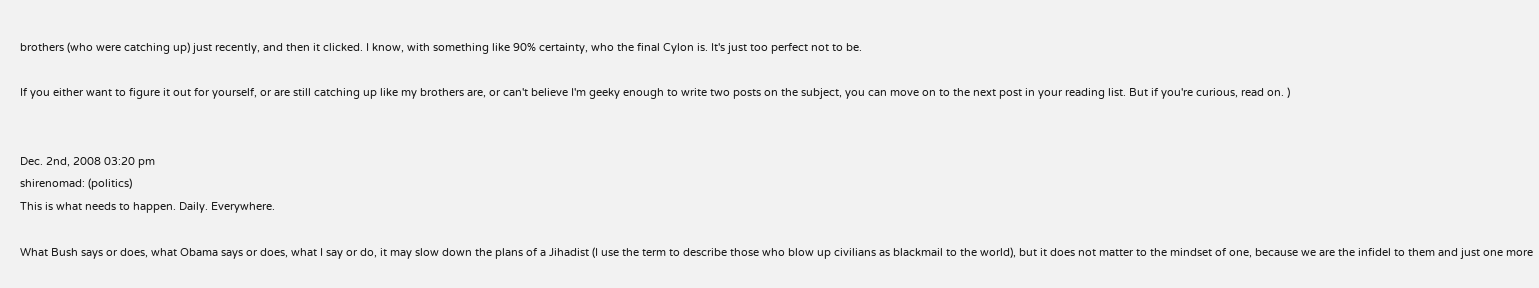brothers (who were catching up) just recently, and then it clicked. I know, with something like 90% certainty, who the final Cylon is. It's just too perfect not to be.

If you either want to figure it out for yourself, or are still catching up like my brothers are, or can't believe I'm geeky enough to write two posts on the subject, you can move on to the next post in your reading list. But if you're curious, read on. )


Dec. 2nd, 2008 03:20 pm
shirenomad: (politics)
This is what needs to happen. Daily. Everywhere.

What Bush says or does, what Obama says or does, what I say or do, it may slow down the plans of a Jihadist (I use the term to describe those who blow up civilians as blackmail to the world), but it does not matter to the mindset of one, because we are the infidel to them and just one more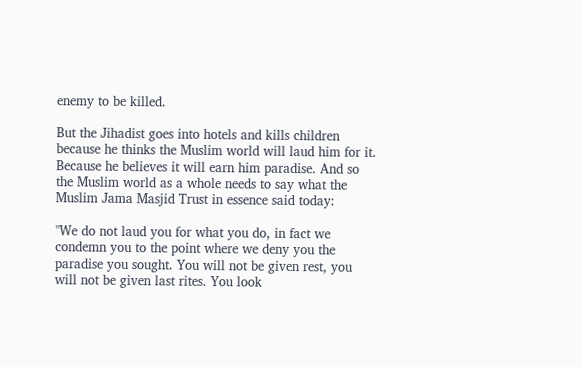enemy to be killed.

But the Jihadist goes into hotels and kills children because he thinks the Muslim world will laud him for it. Because he believes it will earn him paradise. And so the Muslim world as a whole needs to say what the Muslim Jama Masjid Trust in essence said today:

"We do not laud you for what you do, in fact we condemn you to the point where we deny you the paradise you sought. You will not be given rest, you will not be given last rites. You look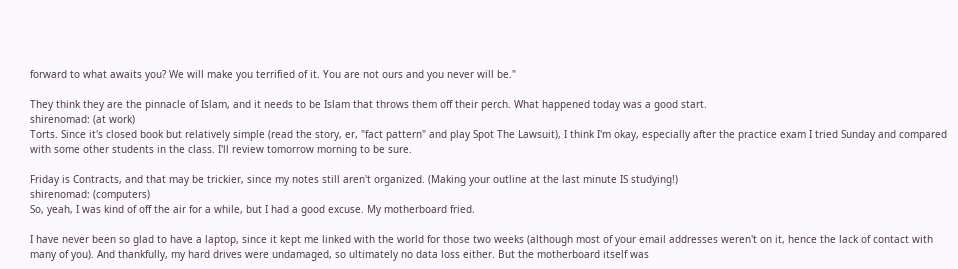forward to what awaits you? We will make you terrified of it. You are not ours and you never will be."

They think they are the pinnacle of Islam, and it needs to be Islam that throws them off their perch. What happened today was a good start.
shirenomad: (at work)
Torts. Since it's closed book but relatively simple (read the story, er, "fact pattern" and play Spot The Lawsuit), I think I'm okay, especially after the practice exam I tried Sunday and compared with some other students in the class. I'll review tomorrow morning to be sure.

Friday is Contracts, and that may be trickier, since my notes still aren't organized. (Making your outline at the last minute IS studying!)
shirenomad: (computers)
So, yeah, I was kind of off the air for a while, but I had a good excuse. My motherboard fried.

I have never been so glad to have a laptop, since it kept me linked with the world for those two weeks (although most of your email addresses weren't on it, hence the lack of contact with many of you). And thankfully, my hard drives were undamaged, so ultimately no data loss either. But the motherboard itself was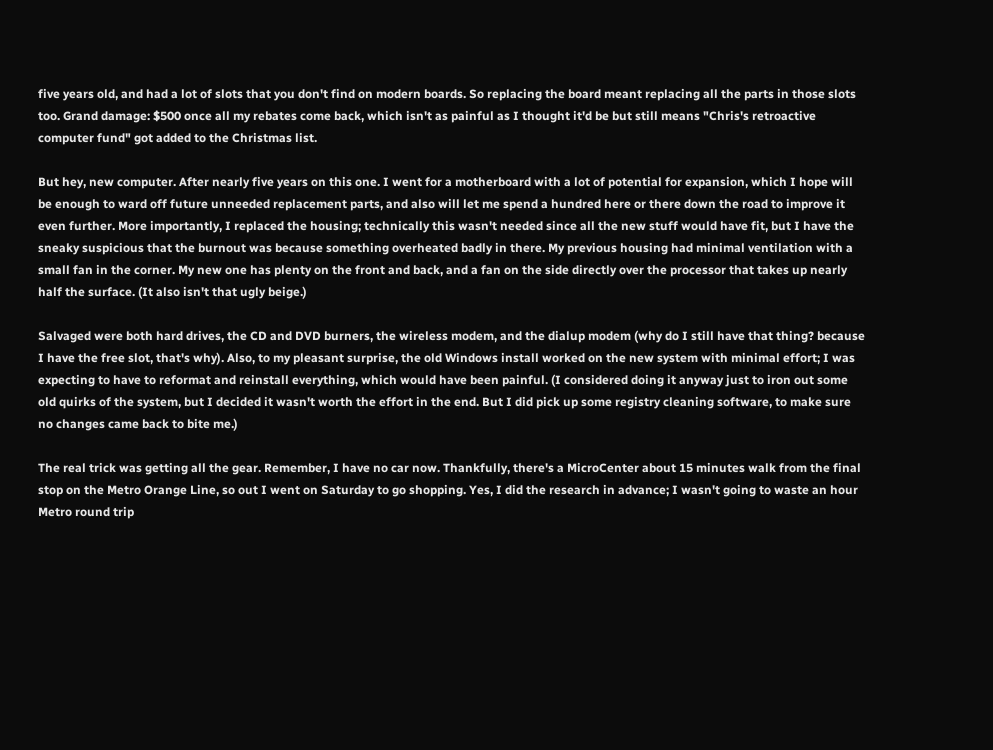five years old, and had a lot of slots that you don't find on modern boards. So replacing the board meant replacing all the parts in those slots too. Grand damage: $500 once all my rebates come back, which isn't as painful as I thought it'd be but still means "Chris's retroactive computer fund" got added to the Christmas list.

But hey, new computer. After nearly five years on this one. I went for a motherboard with a lot of potential for expansion, which I hope will be enough to ward off future unneeded replacement parts, and also will let me spend a hundred here or there down the road to improve it even further. More importantly, I replaced the housing; technically this wasn't needed since all the new stuff would have fit, but I have the sneaky suspicious that the burnout was because something overheated badly in there. My previous housing had minimal ventilation with a small fan in the corner. My new one has plenty on the front and back, and a fan on the side directly over the processor that takes up nearly half the surface. (It also isn't that ugly beige.)

Salvaged were both hard drives, the CD and DVD burners, the wireless modem, and the dialup modem (why do I still have that thing? because I have the free slot, that's why). Also, to my pleasant surprise, the old Windows install worked on the new system with minimal effort; I was expecting to have to reformat and reinstall everything, which would have been painful. (I considered doing it anyway just to iron out some old quirks of the system, but I decided it wasn't worth the effort in the end. But I did pick up some registry cleaning software, to make sure no changes came back to bite me.)

The real trick was getting all the gear. Remember, I have no car now. Thankfully, there's a MicroCenter about 15 minutes walk from the final stop on the Metro Orange Line, so out I went on Saturday to go shopping. Yes, I did the research in advance; I wasn't going to waste an hour Metro round trip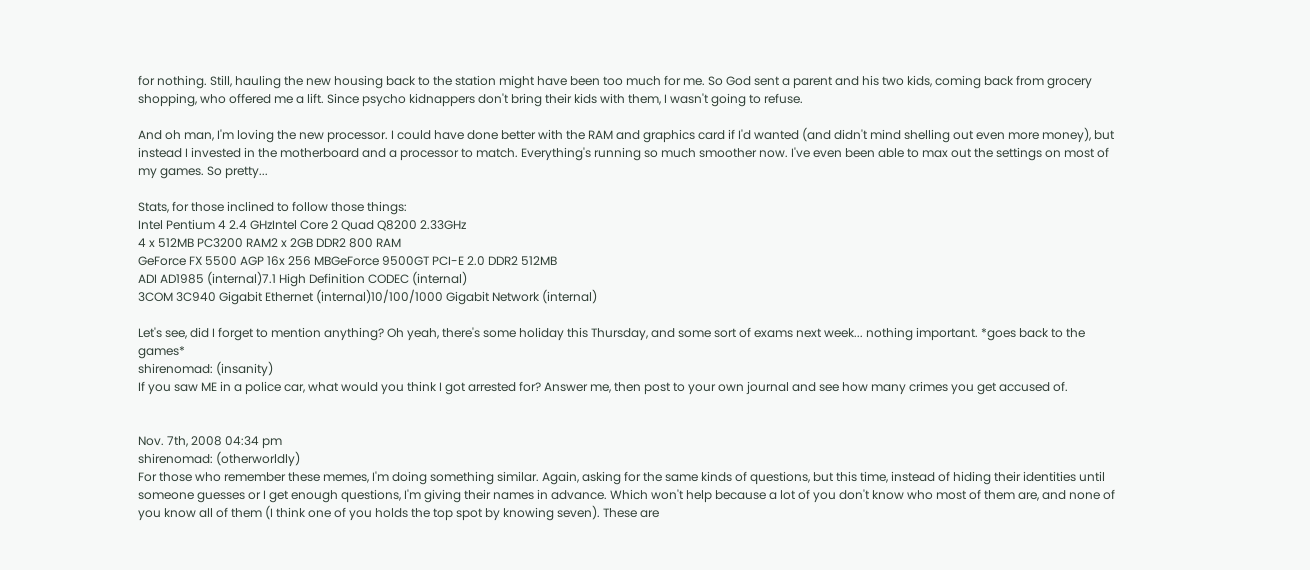for nothing. Still, hauling the new housing back to the station might have been too much for me. So God sent a parent and his two kids, coming back from grocery shopping, who offered me a lift. Since psycho kidnappers don't bring their kids with them, I wasn't going to refuse.

And oh man, I'm loving the new processor. I could have done better with the RAM and graphics card if I'd wanted (and didn't mind shelling out even more money), but instead I invested in the motherboard and a processor to match. Everything's running so much smoother now. I've even been able to max out the settings on most of my games. So pretty...

Stats, for those inclined to follow those things:
Intel Pentium 4 2.4 GHzIntel Core 2 Quad Q8200 2.33GHz
4 x 512MB PC3200 RAM2 x 2GB DDR2 800 RAM
GeForce FX 5500 AGP 16x 256 MBGeForce 9500GT PCI-E 2.0 DDR2 512MB
ADI AD1985 (internal)7.1 High Definition CODEC (internal)
3COM 3C940 Gigabit Ethernet (internal)10/100/1000 Gigabit Network (internal)

Let's see, did I forget to mention anything? Oh yeah, there's some holiday this Thursday, and some sort of exams next week... nothing important. *goes back to the games*
shirenomad: (insanity)
If you saw ME in a police car, what would you think I got arrested for? Answer me, then post to your own journal and see how many crimes you get accused of.


Nov. 7th, 2008 04:34 pm
shirenomad: (otherworldly)
For those who remember these memes, I'm doing something similar. Again, asking for the same kinds of questions, but this time, instead of hiding their identities until someone guesses or I get enough questions, I'm giving their names in advance. Which won't help because a lot of you don't know who most of them are, and none of you know all of them (I think one of you holds the top spot by knowing seven). These are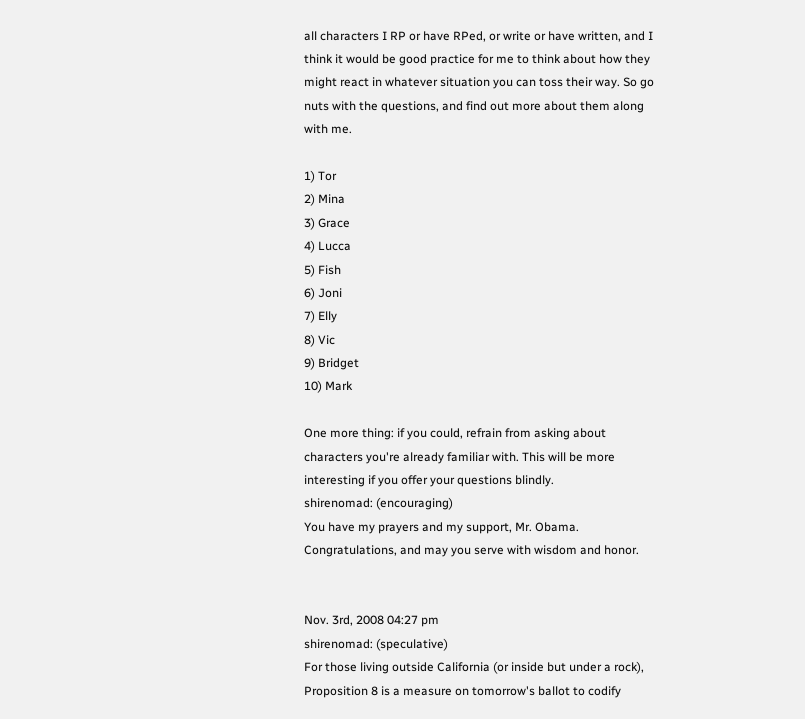all characters I RP or have RPed, or write or have written, and I think it would be good practice for me to think about how they might react in whatever situation you can toss their way. So go nuts with the questions, and find out more about them along with me.

1) Tor
2) Mina
3) Grace
4) Lucca
5) Fish
6) Joni
7) Elly
8) Vic
9) Bridget
10) Mark

One more thing: if you could, refrain from asking about characters you're already familiar with. This will be more interesting if you offer your questions blindly.
shirenomad: (encouraging)
You have my prayers and my support, Mr. Obama. Congratulations, and may you serve with wisdom and honor.


Nov. 3rd, 2008 04:27 pm
shirenomad: (speculative)
For those living outside California (or inside but under a rock), Proposition 8 is a measure on tomorrow's ballot to codify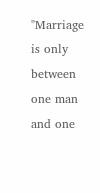"Marriage is only between one man and one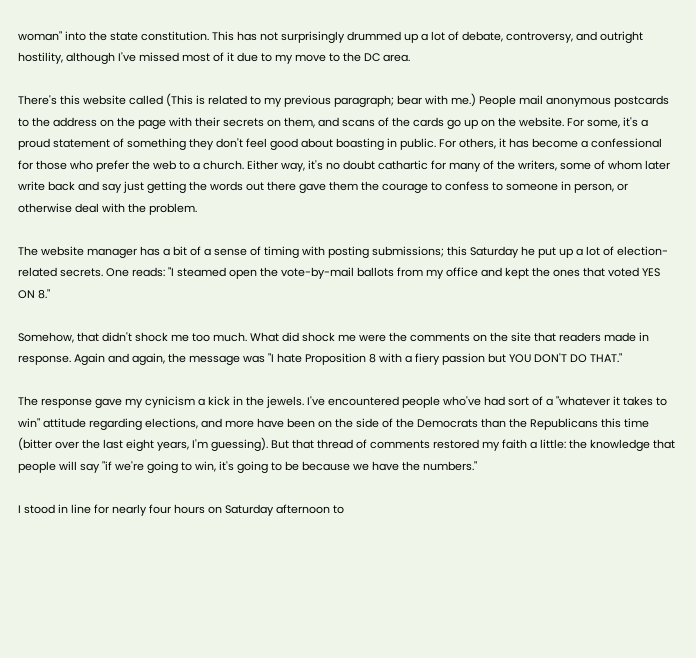woman" into the state constitution. This has not surprisingly drummed up a lot of debate, controversy, and outright hostility, although I've missed most of it due to my move to the DC area.

There's this website called (This is related to my previous paragraph; bear with me.) People mail anonymous postcards to the address on the page with their secrets on them, and scans of the cards go up on the website. For some, it's a proud statement of something they don't feel good about boasting in public. For others, it has become a confessional for those who prefer the web to a church. Either way, it's no doubt cathartic for many of the writers, some of whom later write back and say just getting the words out there gave them the courage to confess to someone in person, or otherwise deal with the problem.

The website manager has a bit of a sense of timing with posting submissions; this Saturday he put up a lot of election-related secrets. One reads: "I steamed open the vote-by-mail ballots from my office and kept the ones that voted YES ON 8."

Somehow, that didn't shock me too much. What did shock me were the comments on the site that readers made in response. Again and again, the message was "I hate Proposition 8 with a fiery passion but YOU DON'T DO THAT."

The response gave my cynicism a kick in the jewels. I've encountered people who've had sort of a "whatever it takes to win" attitude regarding elections, and more have been on the side of the Democrats than the Republicans this time (bitter over the last eight years, I'm guessing). But that thread of comments restored my faith a little: the knowledge that people will say "if we're going to win, it's going to be because we have the numbers."

I stood in line for nearly four hours on Saturday afternoon to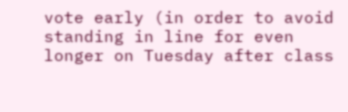vote early (in order to avoid standing in line for even longer on Tuesday after class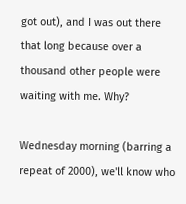got out), and I was out there that long because over a thousand other people were waiting with me. Why?

Wednesday morning (barring a repeat of 2000), we'll know who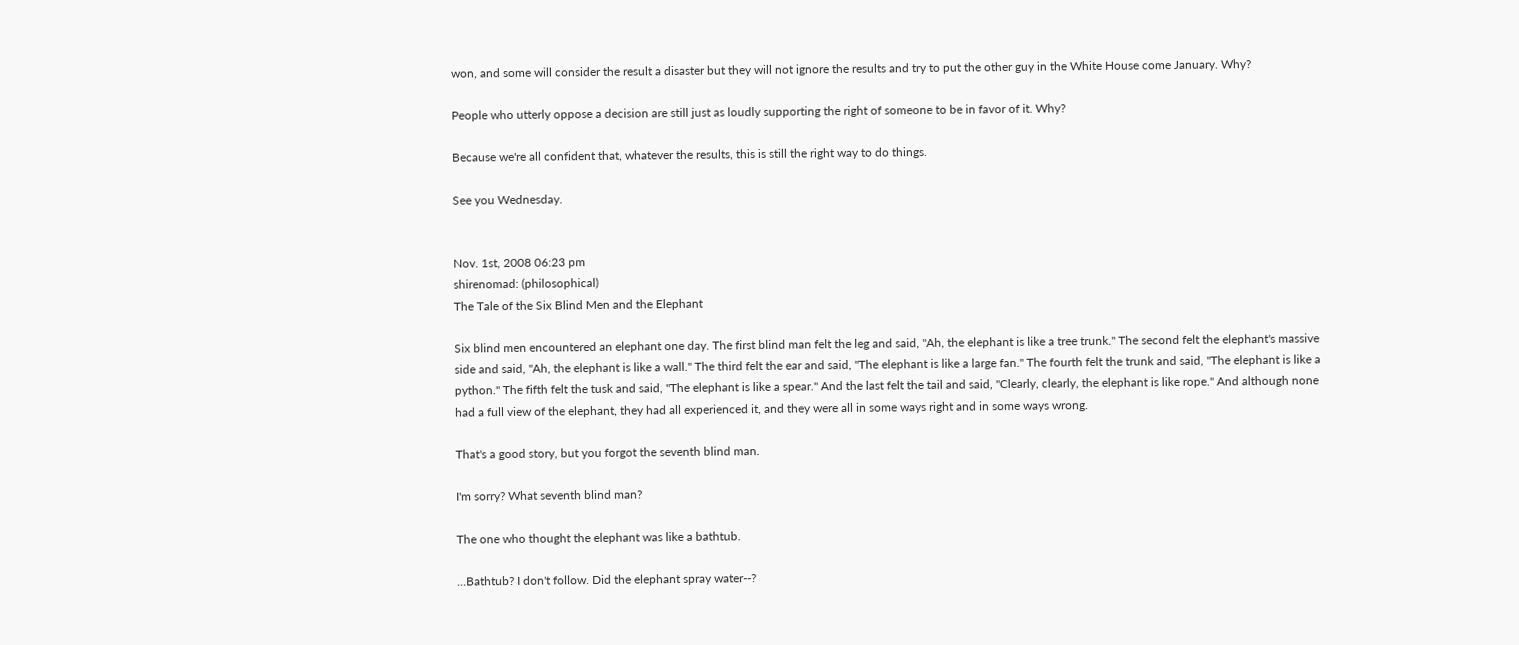won, and some will consider the result a disaster but they will not ignore the results and try to put the other guy in the White House come January. Why?

People who utterly oppose a decision are still just as loudly supporting the right of someone to be in favor of it. Why?

Because we're all confident that, whatever the results, this is still the right way to do things.

See you Wednesday.


Nov. 1st, 2008 06:23 pm
shirenomad: (philosophical)
The Tale of the Six Blind Men and the Elephant

Six blind men encountered an elephant one day. The first blind man felt the leg and said, "Ah, the elephant is like a tree trunk." The second felt the elephant's massive side and said, "Ah, the elephant is like a wall." The third felt the ear and said, "The elephant is like a large fan." The fourth felt the trunk and said, "The elephant is like a python." The fifth felt the tusk and said, "The elephant is like a spear." And the last felt the tail and said, "Clearly, clearly, the elephant is like rope." And although none had a full view of the elephant, they had all experienced it, and they were all in some ways right and in some ways wrong.

That's a good story, but you forgot the seventh blind man.

I'm sorry? What seventh blind man?

The one who thought the elephant was like a bathtub.

...Bathtub? I don't follow. Did the elephant spray water--?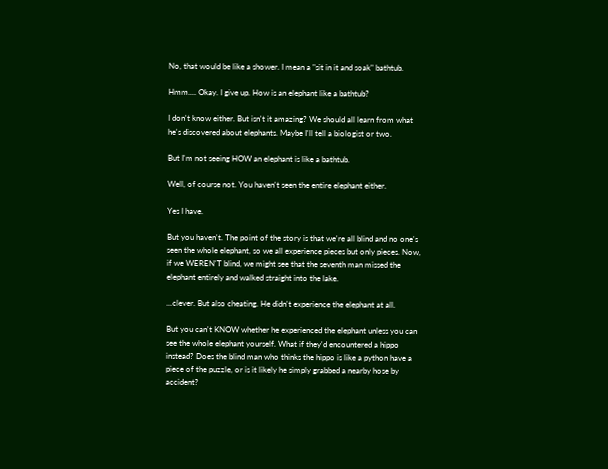No, that would be like a shower. I mean a "sit in it and soak" bathtub.

Hmm.... Okay. I give up. How is an elephant like a bathtub?

I don't know either. But isn't it amazing? We should all learn from what he's discovered about elephants. Maybe I'll tell a biologist or two.

But I'm not seeing HOW an elephant is like a bathtub.

Well, of course not. You haven't seen the entire elephant either.

Yes I have.

But you haven't. The point of the story is that we're all blind and no one's seen the whole elephant, so we all experience pieces but only pieces. Now, if we WEREN'T blind, we might see that the seventh man missed the elephant entirely and walked straight into the lake.

...clever. But also cheating. He didn't experience the elephant at all.

But you can't KNOW whether he experienced the elephant unless you can see the whole elephant yourself. What if they'd encountered a hippo instead? Does the blind man who thinks the hippo is like a python have a piece of the puzzle, or is it likely he simply grabbed a nearby hose by accident?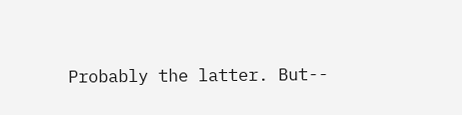Probably the latter. But--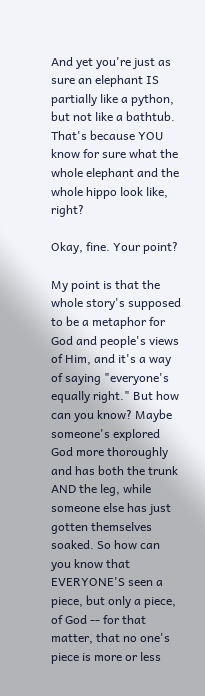And yet you're just as sure an elephant IS partially like a python, but not like a bathtub. That's because YOU know for sure what the whole elephant and the whole hippo look like, right?

Okay, fine. Your point?

My point is that the whole story's supposed to be a metaphor for God and people's views of Him, and it's a way of saying "everyone's equally right." But how can you know? Maybe someone's explored God more thoroughly and has both the trunk AND the leg, while someone else has just gotten themselves soaked. So how can you know that EVERYONE'S seen a piece, but only a piece, of God -- for that matter, that no one's piece is more or less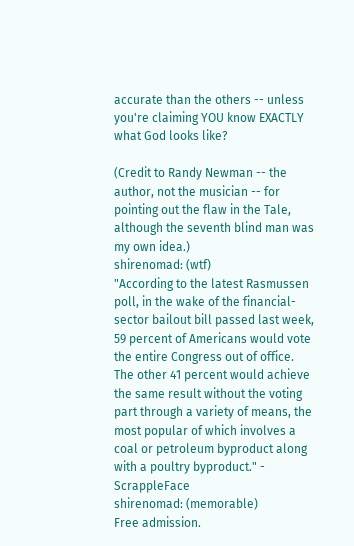accurate than the others -- unless you're claiming YOU know EXACTLY what God looks like?

(Credit to Randy Newman -- the author, not the musician -- for pointing out the flaw in the Tale, although the seventh blind man was my own idea.)
shirenomad: (wtf)
"According to the latest Rasmussen poll, in the wake of the financial-sector bailout bill passed last week, 59 percent of Americans would vote the entire Congress out of office. The other 41 percent would achieve the same result without the voting part through a variety of means, the most popular of which involves a coal or petroleum byproduct along with a poultry byproduct." - ScrappleFace
shirenomad: (memorable)
Free admission.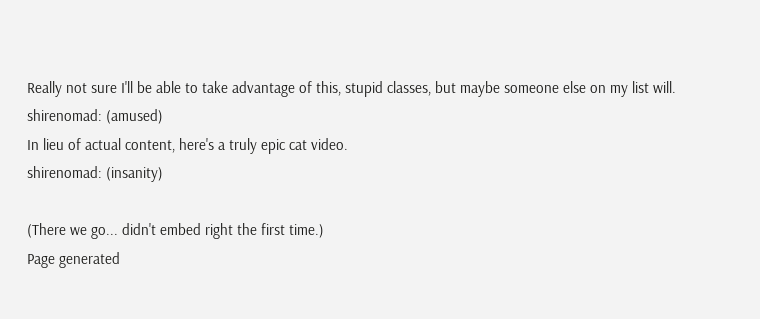Really not sure I'll be able to take advantage of this, stupid classes, but maybe someone else on my list will.
shirenomad: (amused)
In lieu of actual content, here's a truly epic cat video.
shirenomad: (insanity)

(There we go... didn't embed right the first time.)
Page generated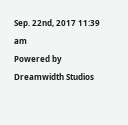Sep. 22nd, 2017 11:39 am
Powered by Dreamwidth Studios